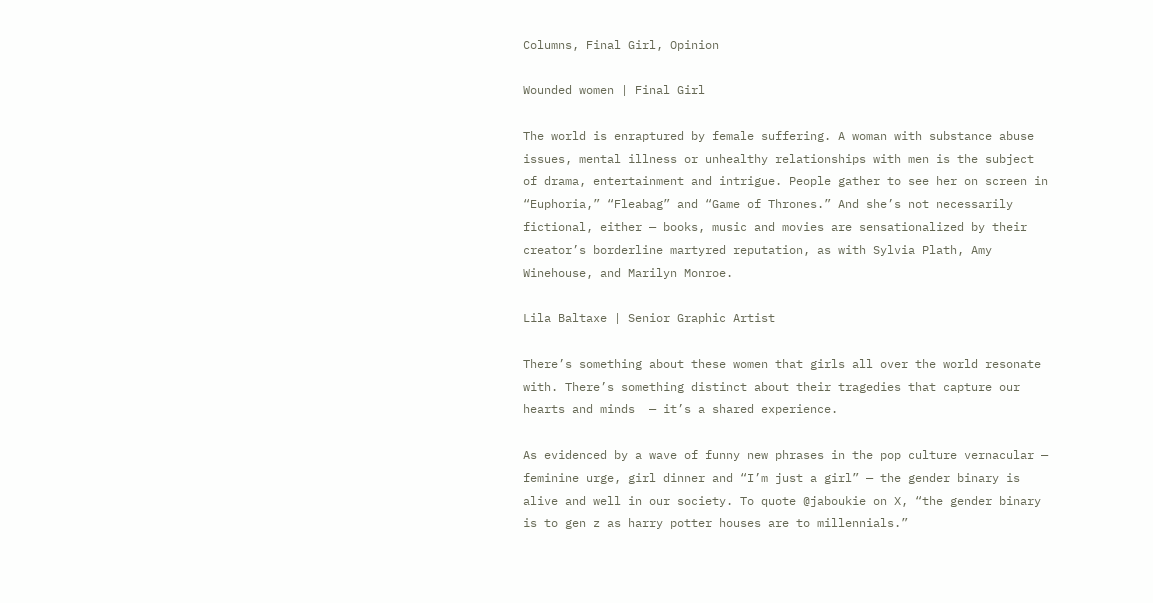Columns, Final Girl, Opinion

Wounded women | Final Girl

The world is enraptured by female suffering. A woman with substance abuse issues, mental illness or unhealthy relationships with men is the subject of drama, entertainment and intrigue. People gather to see her on screen in “Euphoria,” “Fleabag” and “Game of Thrones.” And she’s not necessarily fictional, either — books, music and movies are sensationalized by their creator’s borderline martyred reputation, as with Sylvia Plath, Amy Winehouse, and Marilyn Monroe.

Lila Baltaxe | Senior Graphic Artist

There’s something about these women that girls all over the world resonate with. There’s something distinct about their tragedies that capture our hearts and minds  — it’s a shared experience.

As evidenced by a wave of funny new phrases in the pop culture vernacular — feminine urge, girl dinner and “I’m just a girl” — the gender binary is alive and well in our society. To quote @jaboukie on X, “the gender binary is to gen z as harry potter houses are to millennials.”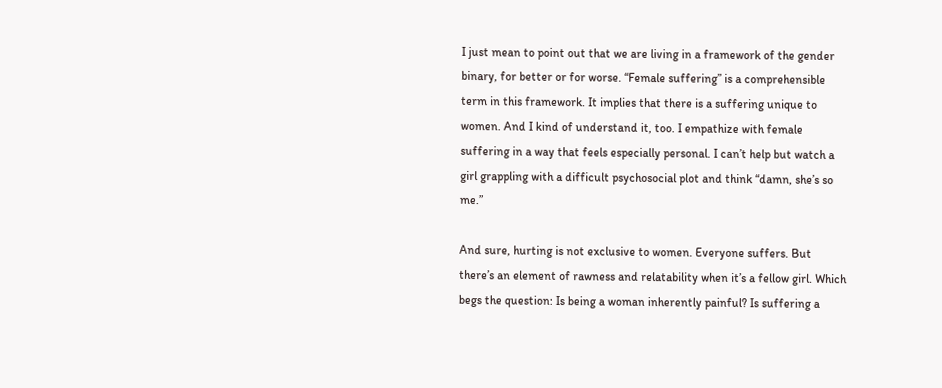I just mean to point out that we are living in a framework of the gender binary, for better or for worse. “Female suffering” is a comprehensible term in this framework. It implies that there is a suffering unique to women. And I kind of understand it, too. I empathize with female suffering in a way that feels especially personal. I can’t help but watch a girl grappling with a difficult psychosocial plot and think “damn, she’s so me.”

And sure, hurting is not exclusive to women. Everyone suffers. But there’s an element of rawness and relatability when it’s a fellow girl. Which begs the question: Is being a woman inherently painful? Is suffering a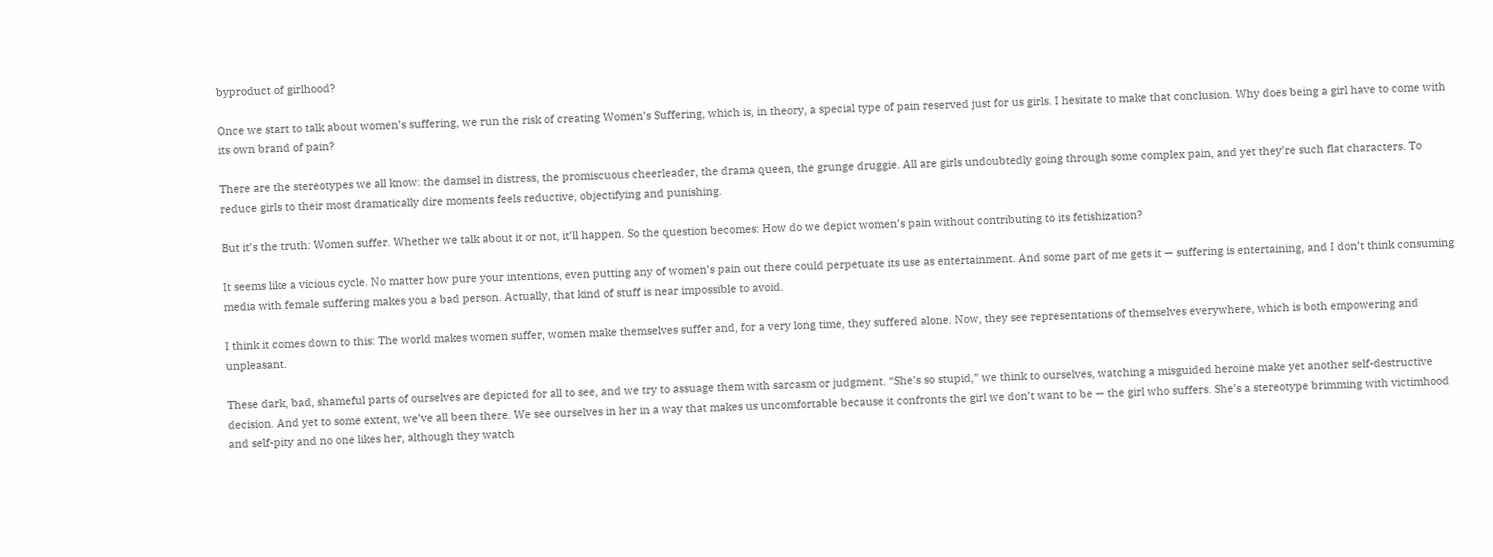byproduct of girlhood?

Once we start to talk about women’s suffering, we run the risk of creating Women’s Suffering, which is, in theory, a special type of pain reserved just for us girls. I hesitate to make that conclusion. Why does being a girl have to come with its own brand of pain?

There are the stereotypes we all know: the damsel in distress, the promiscuous cheerleader, the drama queen, the grunge druggie. All are girls undoubtedly going through some complex pain, and yet they’re such flat characters. To reduce girls to their most dramatically dire moments feels reductive, objectifying and punishing.

But it’s the truth: Women suffer. Whether we talk about it or not, it’ll happen. So the question becomes: How do we depict women’s pain without contributing to its fetishization?

It seems like a vicious cycle. No matter how pure your intentions, even putting any of women’s pain out there could perpetuate its use as entertainment. And some part of me gets it — suffering is entertaining, and I don’t think consuming media with female suffering makes you a bad person. Actually, that kind of stuff is near impossible to avoid.

I think it comes down to this: The world makes women suffer, women make themselves suffer and, for a very long time, they suffered alone. Now, they see representations of themselves everywhere, which is both empowering and unpleasant.

These dark, bad, shameful parts of ourselves are depicted for all to see, and we try to assuage them with sarcasm or judgment. “She’s so stupid,” we think to ourselves, watching a misguided heroine make yet another self-destructive decision. And yet to some extent, we’ve all been there. We see ourselves in her in a way that makes us uncomfortable because it confronts the girl we don’t want to be — the girl who suffers. She’s a stereotype brimming with victimhood and self-pity and no one likes her, although they watch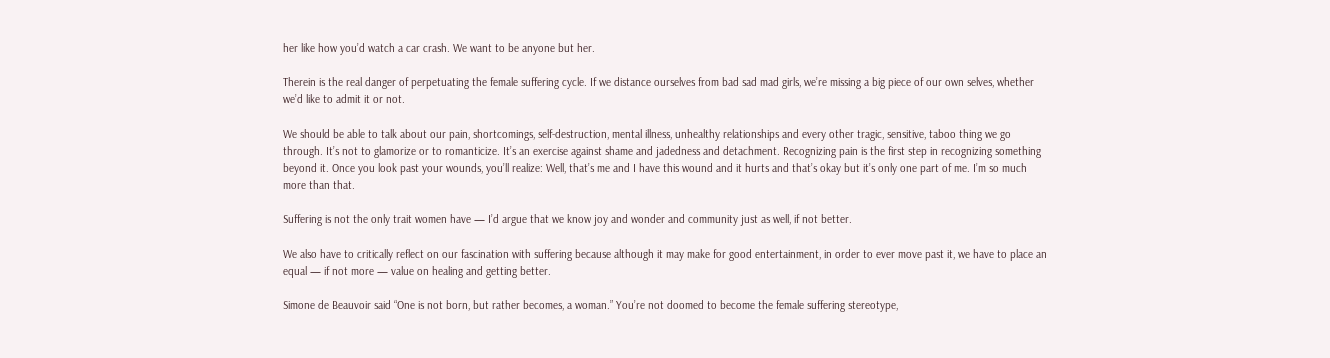her like how you’d watch a car crash. We want to be anyone but her.

Therein is the real danger of perpetuating the female suffering cycle. If we distance ourselves from bad sad mad girls, we’re missing a big piece of our own selves, whether we’d like to admit it or not.

We should be able to talk about our pain, shortcomings, self-destruction, mental illness, unhealthy relationships and every other tragic, sensitive, taboo thing we go through. It’s not to glamorize or to romanticize. It’s an exercise against shame and jadedness and detachment. Recognizing pain is the first step in recognizing something beyond it. Once you look past your wounds, you’ll realize: Well, that’s me and I have this wound and it hurts and that’s okay but it’s only one part of me. I’m so much more than that.

Suffering is not the only trait women have — I’d argue that we know joy and wonder and community just as well, if not better.

We also have to critically reflect on our fascination with suffering because although it may make for good entertainment, in order to ever move past it, we have to place an equal — if not more — value on healing and getting better.

Simone de Beauvoir said “One is not born, but rather becomes, a woman.” You’re not doomed to become the female suffering stereotype,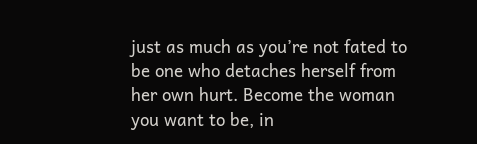just as much as you’re not fated to be one who detaches herself from her own hurt. Become the woman you want to be, in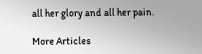all her glory and all her pain.

More Articles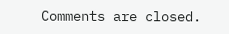Comments are closed.